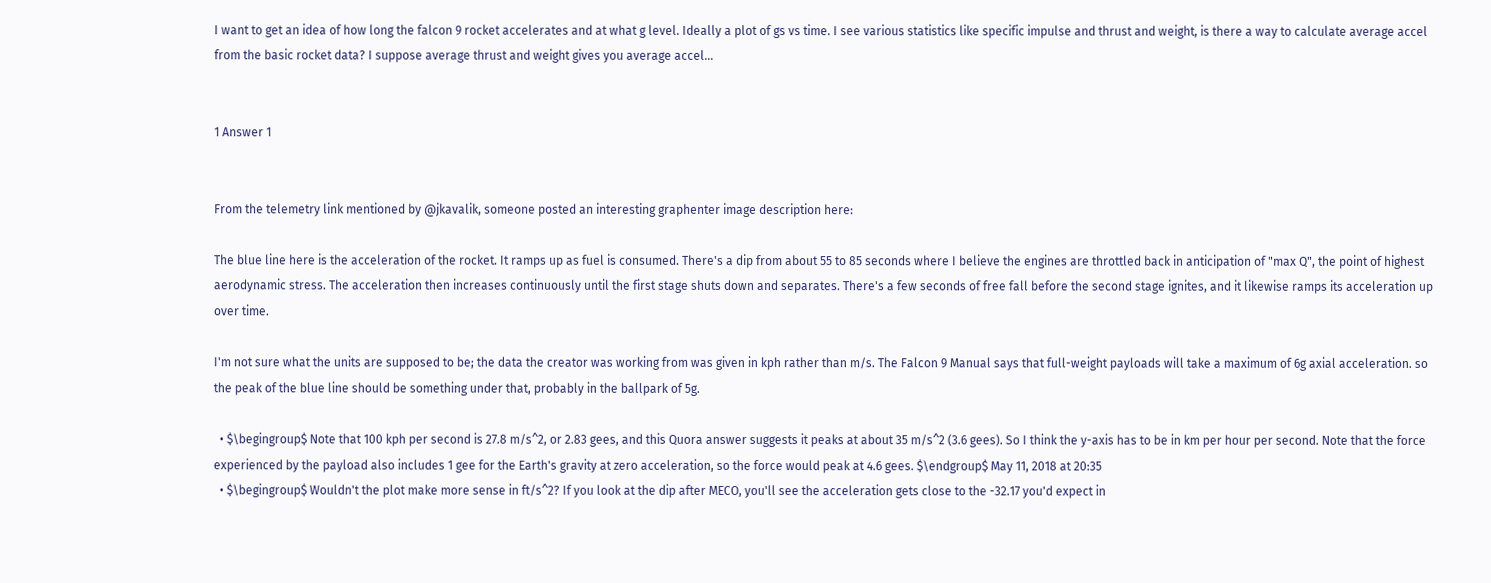I want to get an idea of how long the falcon 9 rocket accelerates and at what g level. Ideally a plot of gs vs time. I see various statistics like specific impulse and thrust and weight, is there a way to calculate average accel from the basic rocket data? I suppose average thrust and weight gives you average accel...


1 Answer 1


From the telemetry link mentioned by @jkavalik, someone posted an interesting graphenter image description here:

The blue line here is the acceleration of the rocket. It ramps up as fuel is consumed. There's a dip from about 55 to 85 seconds where I believe the engines are throttled back in anticipation of "max Q", the point of highest aerodynamic stress. The acceleration then increases continuously until the first stage shuts down and separates. There's a few seconds of free fall before the second stage ignites, and it likewise ramps its acceleration up over time.

I'm not sure what the units are supposed to be; the data the creator was working from was given in kph rather than m/s. The Falcon 9 Manual says that full-weight payloads will take a maximum of 6g axial acceleration. so the peak of the blue line should be something under that, probably in the ballpark of 5g.

  • $\begingroup$ Note that 100 kph per second is 27.8 m/s^2, or 2.83 gees, and this Quora answer suggests it peaks at about 35 m/s^2 (3.6 gees). So I think the y-axis has to be in km per hour per second. Note that the force experienced by the payload also includes 1 gee for the Earth's gravity at zero acceleration, so the force would peak at 4.6 gees. $\endgroup$ May 11, 2018 at 20:35
  • $\begingroup$ Wouldn't the plot make more sense in ft/s^2? If you look at the dip after MECO, you'll see the acceleration gets close to the -32.17 you'd expect in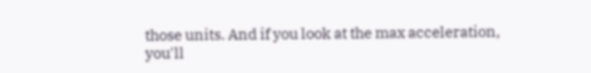those units. And if you look at the max acceleration, you'll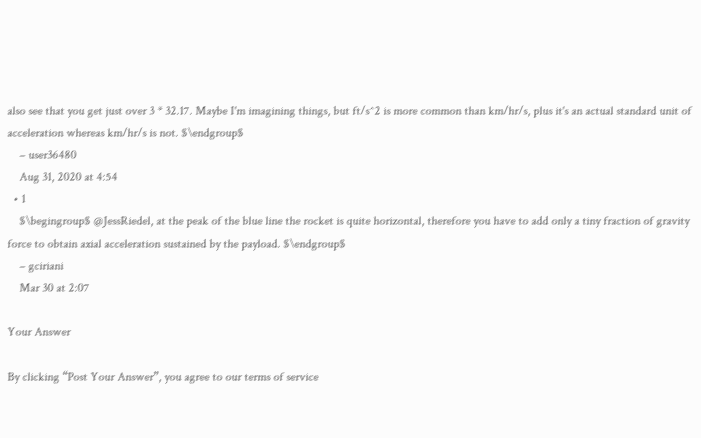also see that you get just over 3 * 32.17. Maybe I'm imagining things, but ft/s^2 is more common than km/hr/s, plus it's an actual standard unit of acceleration whereas km/hr/s is not. $\endgroup$
    – user36480
    Aug 31, 2020 at 4:54
  • 1
    $\begingroup$ @JessRiedel, at the peak of the blue line the rocket is quite horizontal, therefore you have to add only a tiny fraction of gravity force to obtain axial acceleration sustained by the payload. $\endgroup$
    – gciriani
    Mar 30 at 2:07

Your Answer

By clicking “Post Your Answer”, you agree to our terms of service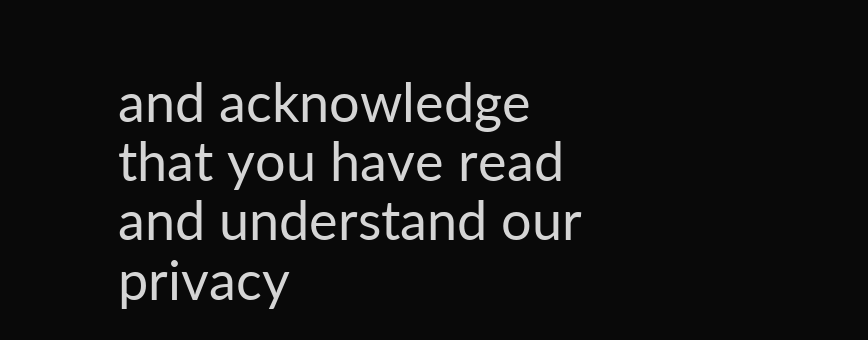and acknowledge that you have read and understand our privacy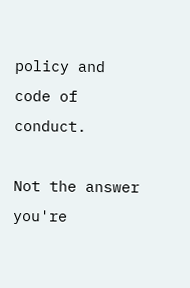policy and code of conduct.

Not the answer you're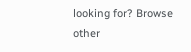looking for? Browse other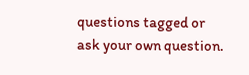questions tagged or ask your own question.